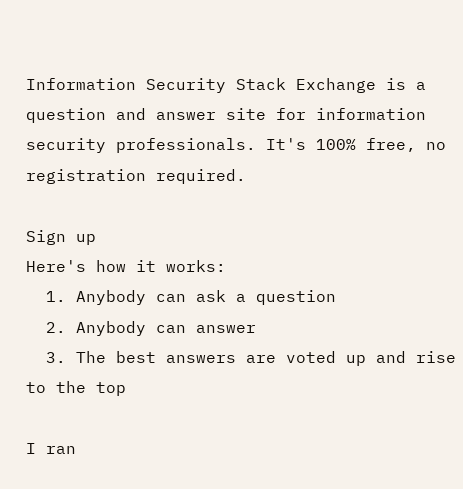Information Security Stack Exchange is a question and answer site for information security professionals. It's 100% free, no registration required.

Sign up
Here's how it works:
  1. Anybody can ask a question
  2. Anybody can answer
  3. The best answers are voted up and rise to the top

I ran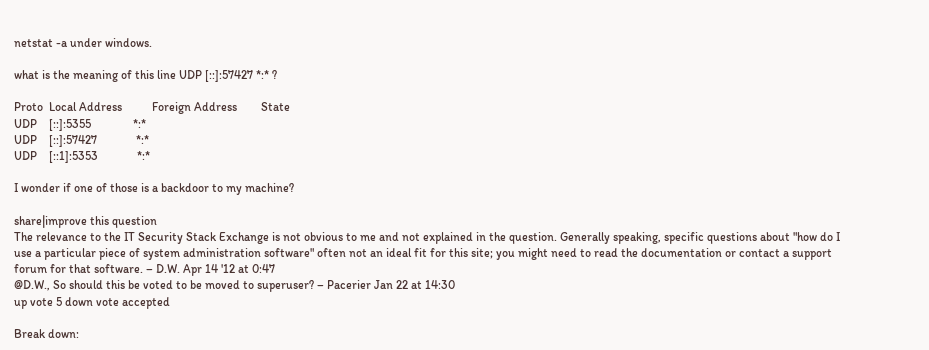netstat -a under windows.

what is the meaning of this line UDP [::]:57427 *:* ?

Proto  Local Address          Foreign Address        State
UDP    [::]:5355              *:*
UDP    [::]:57427             *:*
UDP    [::1]:5353             *:*

I wonder if one of those is a backdoor to my machine?

share|improve this question
The relevance to the IT Security Stack Exchange is not obvious to me and not explained in the question. Generally speaking, specific questions about "how do I use a particular piece of system administration software" often not an ideal fit for this site; you might need to read the documentation or contact a support forum for that software. – D.W. Apr 14 '12 at 0:47
@D.W., So should this be voted to be moved to superuser? – Pacerier Jan 22 at 14:30
up vote 5 down vote accepted

Break down: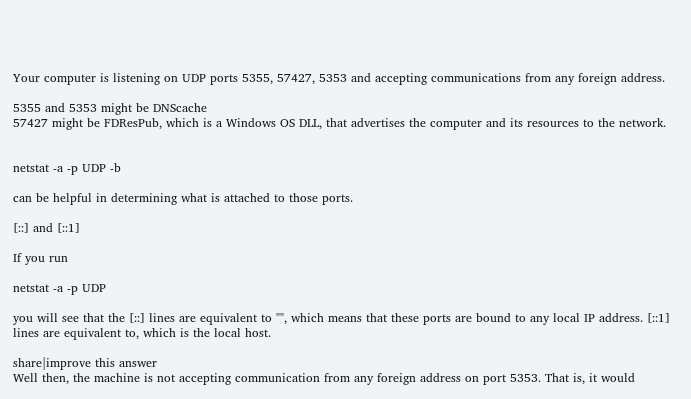Your computer is listening on UDP ports 5355, 57427, 5353 and accepting communications from any foreign address.

5355 and 5353 might be DNScache
57427 might be FDResPub, which is a Windows OS DLL, that advertises the computer and its resources to the network.


netstat -a -p UDP -b

can be helpful in determining what is attached to those ports.

[::] and [::1]

If you run

netstat -a -p UDP

you will see that the [::] lines are equivalent to "", which means that these ports are bound to any local IP address. [::1] lines are equivalent to, which is the local host.

share|improve this answer
Well then, the machine is not accepting communication from any foreign address on port 5353. That is, it would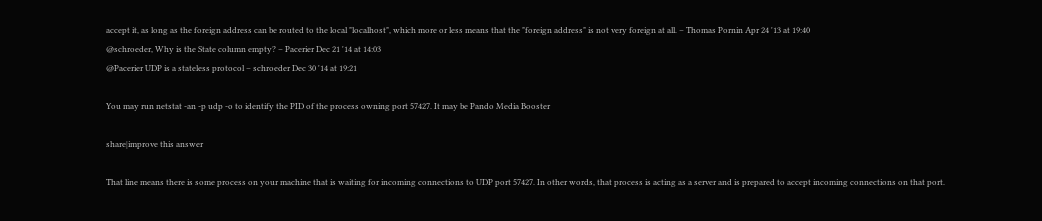accept it, as long as the foreign address can be routed to the local "localhost", which more or less means that the "foreign address" is not very foreign at all. – Thomas Pornin Apr 24 '13 at 19:40
@schroeder, Why is the State column empty? – Pacerier Dec 21 '14 at 14:03
@Pacerier UDP is a stateless protocol – schroeder Dec 30 '14 at 19:21

You may run netstat -an -p udp -o to identify the PID of the process owning port 57427. It may be Pando Media Booster

share|improve this answer

That line means there is some process on your machine that is waiting for incoming connections to UDP port 57427. In other words, that process is acting as a server and is prepared to accept incoming connections on that port.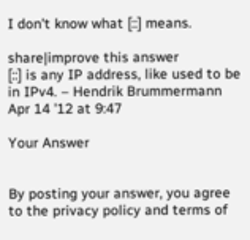I don't know what [::] means.

share|improve this answer
[::] is any IP address, like used to be in IPv4. – Hendrik Brummermann Apr 14 '12 at 9:47

Your Answer


By posting your answer, you agree to the privacy policy and terms of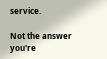service.

Not the answer you're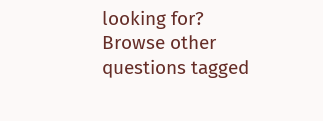looking for? Browse other questions tagged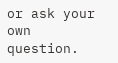or ask your own question.